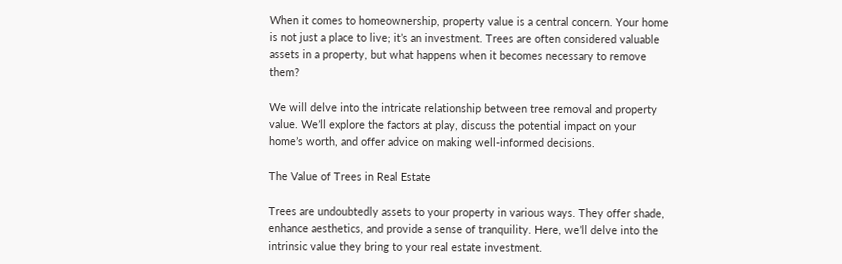When it comes to homeownership, property value is a central concern. Your home is not just a place to live; it’s an investment. Trees are often considered valuable assets in a property, but what happens when it becomes necessary to remove them?

We will delve into the intricate relationship between tree removal and property value. We’ll explore the factors at play, discuss the potential impact on your home’s worth, and offer advice on making well-informed decisions.

The Value of Trees in Real Estate

Trees are undoubtedly assets to your property in various ways. They offer shade, enhance aesthetics, and provide a sense of tranquility. Here, we’ll delve into the intrinsic value they bring to your real estate investment.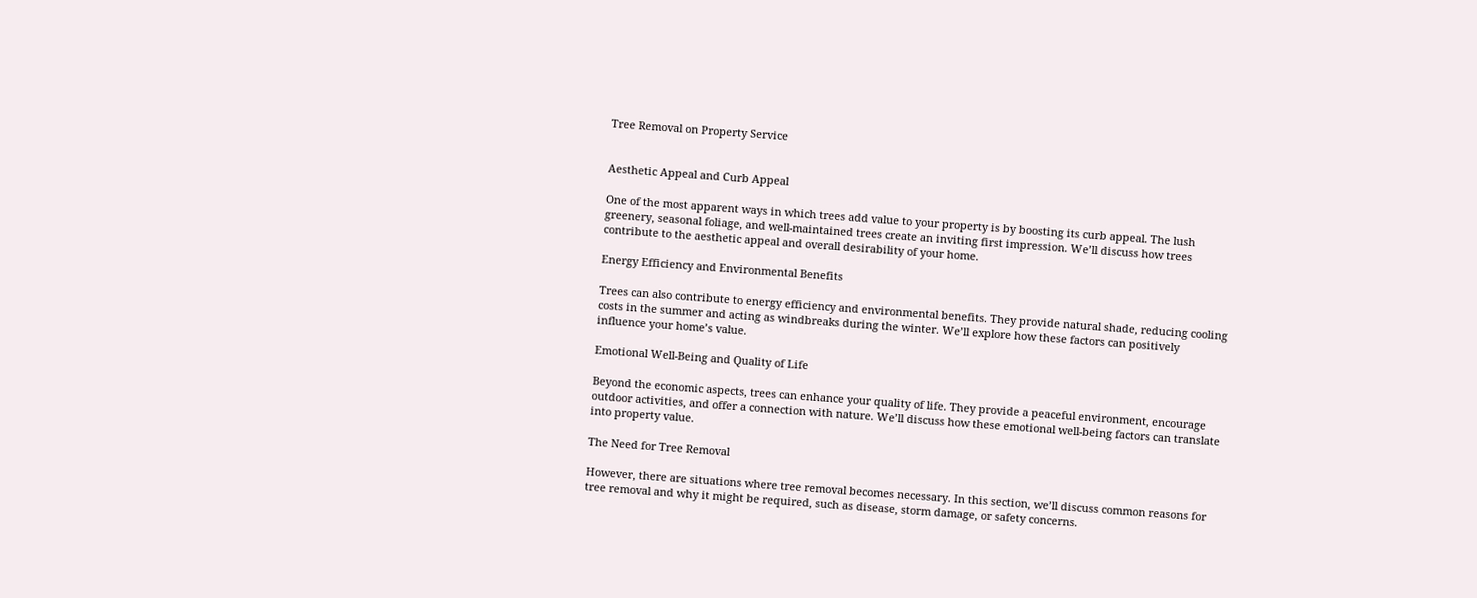Tree Removal on Property Service


Aesthetic Appeal and Curb Appeal

One of the most apparent ways in which trees add value to your property is by boosting its curb appeal. The lush greenery, seasonal foliage, and well-maintained trees create an inviting first impression. We’ll discuss how trees contribute to the aesthetic appeal and overall desirability of your home.

Energy Efficiency and Environmental Benefits

Trees can also contribute to energy efficiency and environmental benefits. They provide natural shade, reducing cooling costs in the summer and acting as windbreaks during the winter. We’ll explore how these factors can positively influence your home’s value.

Emotional Well-Being and Quality of Life

Beyond the economic aspects, trees can enhance your quality of life. They provide a peaceful environment, encourage outdoor activities, and offer a connection with nature. We’ll discuss how these emotional well-being factors can translate into property value.

The Need for Tree Removal

However, there are situations where tree removal becomes necessary. In this section, we’ll discuss common reasons for tree removal and why it might be required, such as disease, storm damage, or safety concerns.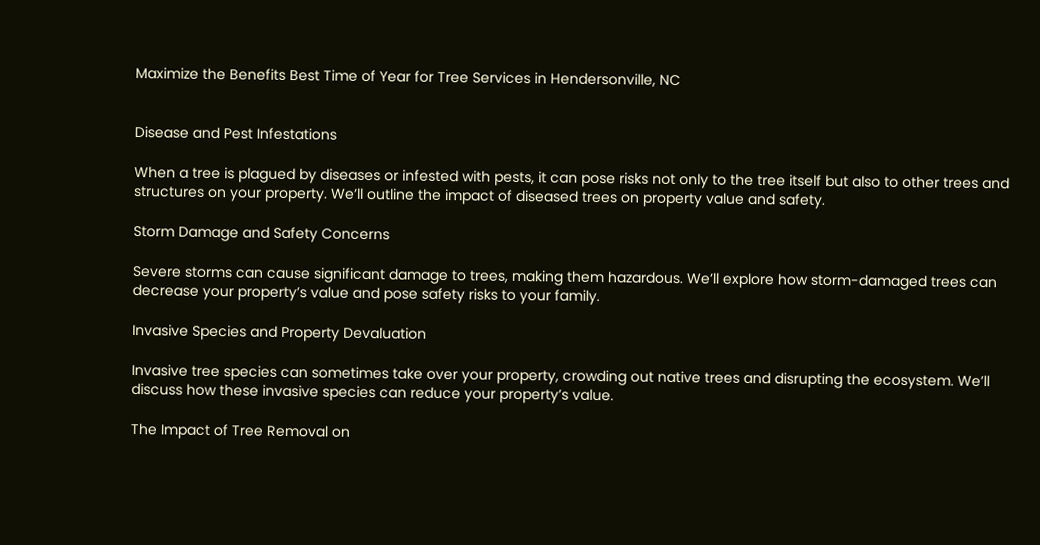Maximize the Benefits Best Time of Year for Tree Services in Hendersonville, NC


Disease and Pest Infestations

When a tree is plagued by diseases or infested with pests, it can pose risks not only to the tree itself but also to other trees and structures on your property. We’ll outline the impact of diseased trees on property value and safety.

Storm Damage and Safety Concerns

Severe storms can cause significant damage to trees, making them hazardous. We’ll explore how storm-damaged trees can decrease your property’s value and pose safety risks to your family.

Invasive Species and Property Devaluation

Invasive tree species can sometimes take over your property, crowding out native trees and disrupting the ecosystem. We’ll discuss how these invasive species can reduce your property’s value.

The Impact of Tree Removal on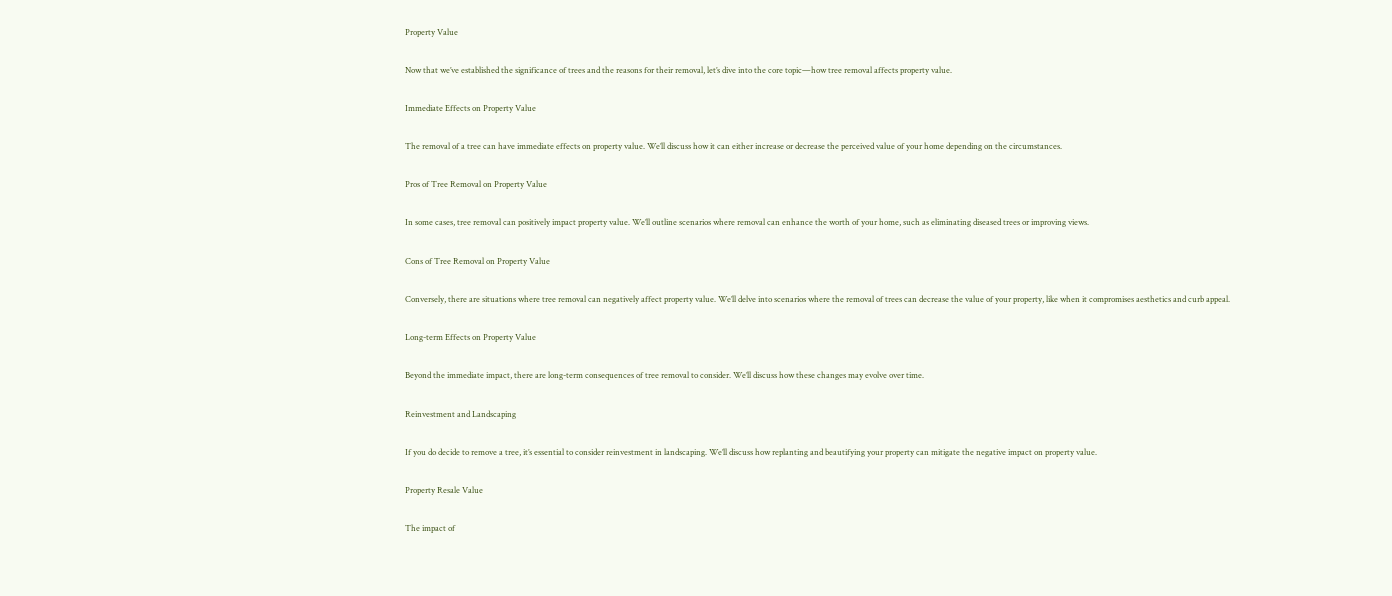Property Value

Now that we’ve established the significance of trees and the reasons for their removal, let’s dive into the core topic—how tree removal affects property value.

Immediate Effects on Property Value

The removal of a tree can have immediate effects on property value. We’ll discuss how it can either increase or decrease the perceived value of your home depending on the circumstances.

Pros of Tree Removal on Property Value

In some cases, tree removal can positively impact property value. We’ll outline scenarios where removal can enhance the worth of your home, such as eliminating diseased trees or improving views.

Cons of Tree Removal on Property Value

Conversely, there are situations where tree removal can negatively affect property value. We’ll delve into scenarios where the removal of trees can decrease the value of your property, like when it compromises aesthetics and curb appeal.

Long-term Effects on Property Value

Beyond the immediate impact, there are long-term consequences of tree removal to consider. We’ll discuss how these changes may evolve over time.

Reinvestment and Landscaping

If you do decide to remove a tree, it’s essential to consider reinvestment in landscaping. We’ll discuss how replanting and beautifying your property can mitigate the negative impact on property value.

Property Resale Value

The impact of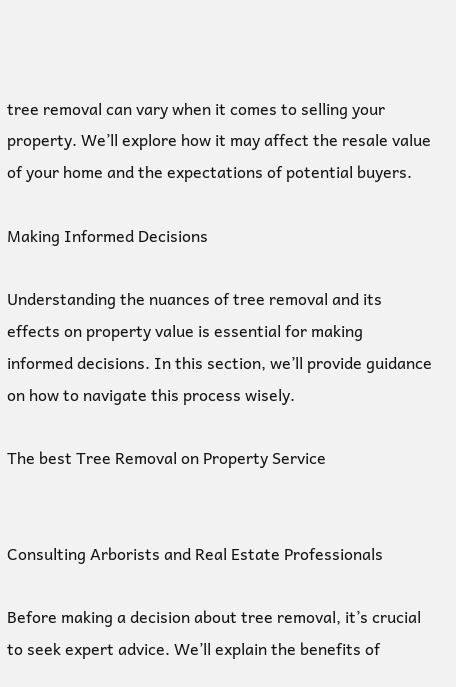tree removal can vary when it comes to selling your property. We’ll explore how it may affect the resale value of your home and the expectations of potential buyers.

Making Informed Decisions

Understanding the nuances of tree removal and its effects on property value is essential for making informed decisions. In this section, we’ll provide guidance on how to navigate this process wisely.

The best Tree Removal on Property Service


Consulting Arborists and Real Estate Professionals

Before making a decision about tree removal, it’s crucial to seek expert advice. We’ll explain the benefits of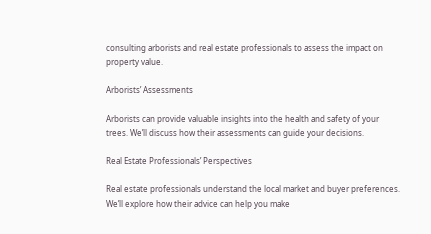consulting arborists and real estate professionals to assess the impact on property value.

Arborists’ Assessments

Arborists can provide valuable insights into the health and safety of your trees. We’ll discuss how their assessments can guide your decisions.

Real Estate Professionals’ Perspectives

Real estate professionals understand the local market and buyer preferences. We’ll explore how their advice can help you make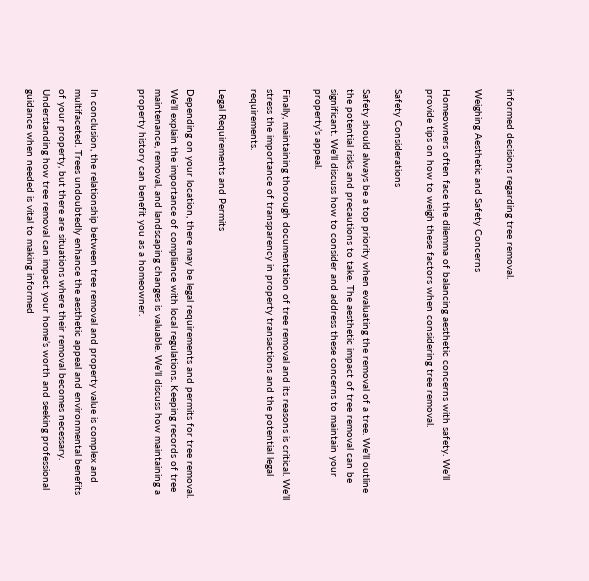informed decisions regarding tree removal.

Weighing Aesthetic and Safety Concerns

Homeowners often face the dilemma of balancing aesthetic concerns with safety. We’ll provide tips on how to weigh these factors when considering tree removal.

Safety Considerations

Safety should always be a top priority when evaluating the removal of a tree. We’ll outline the potential risks and precautions to take. The aesthetic impact of tree removal can be significant. We’ll discuss how to consider and address these concerns to maintain your property’s appeal.

Finally, maintaining thorough documentation of tree removal and its reasons is critical. We’ll stress the importance of transparency in property transactions and the potential legal requirements.

Legal Requirements and Permits

Depending on your location, there may be legal requirements and permits for tree removal. We’ll explain the importance of compliance with local regulations. Keeping records of tree maintenance, removal, and landscaping changes is valuable. We’ll discuss how maintaining a property history can benefit you as a homeowner.


In conclusion, the relationship between tree removal and property value is complex and multifaceted. Trees undoubtedly enhance the aesthetic appeal and environmental benefits of your property, but there are situations where their removal becomes necessary. Understanding how tree removal can impact your home’s worth and seeking professional guidance when needed is vital to making informed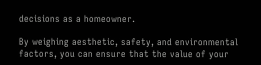decisions as a homeowner.

By weighing aesthetic, safety, and environmental factors, you can ensure that the value of your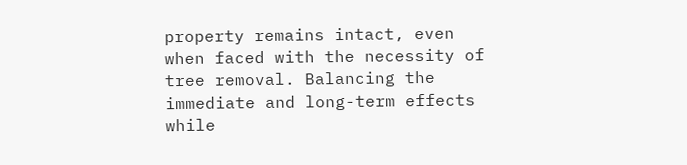property remains intact, even when faced with the necessity of tree removal. Balancing the immediate and long-term effects while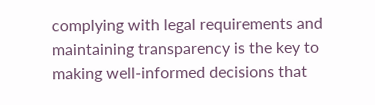complying with legal requirements and maintaining transparency is the key to making well-informed decisions that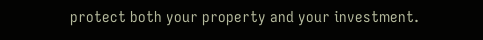protect both your property and your investment.